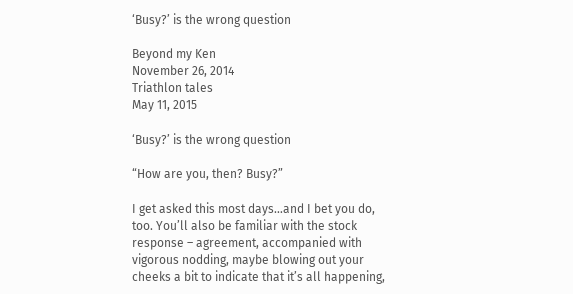‘Busy?’ is the wrong question

Beyond my Ken
November 26, 2014
Triathlon tales
May 11, 2015

‘Busy?’ is the wrong question

“How are you, then? Busy?”

I get asked this most days…and I bet you do, too. You’ll also be familiar with the stock response – agreement, accompanied with vigorous nodding, maybe blowing out your cheeks a bit to indicate that it’s all happening,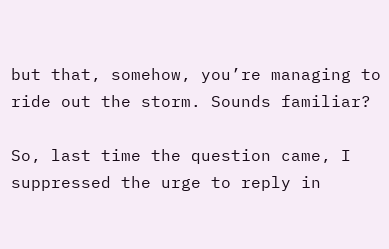but that, somehow, you’re managing to ride out the storm. Sounds familiar?

So, last time the question came, I suppressed the urge to reply in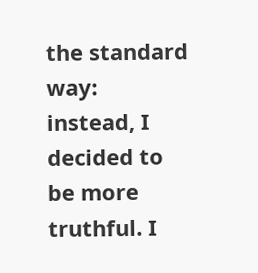the standard way: instead, I decided to be more truthful. I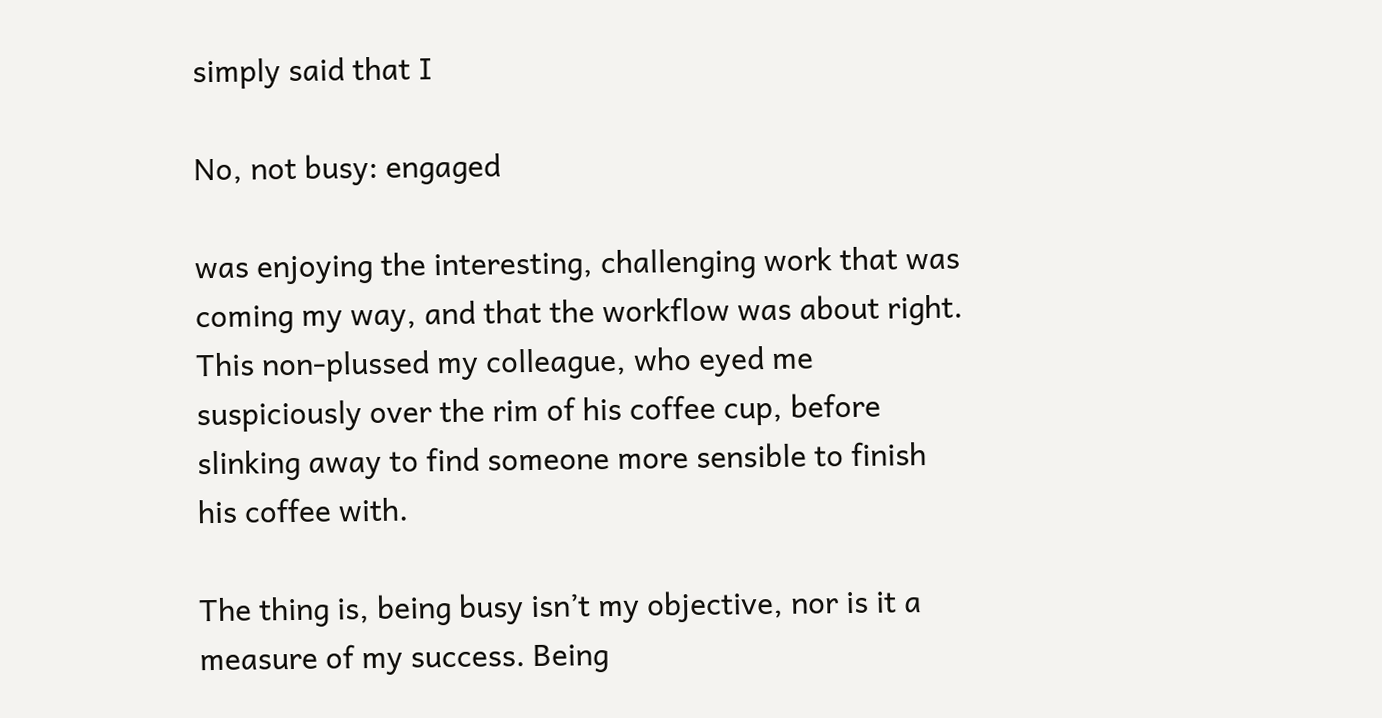simply said that I

No, not busy: engaged

was enjoying the interesting, challenging work that was coming my way, and that the workflow was about right. This non-plussed my colleague, who eyed me suspiciously over the rim of his coffee cup, before slinking away to find someone more sensible to finish his coffee with.

The thing is, being busy isn’t my objective, nor is it a measure of my success. Being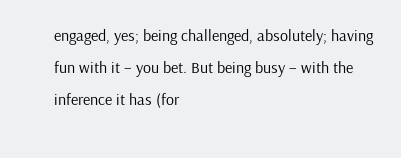engaged, yes; being challenged, absolutely; having fun with it – you bet. But being busy – with the inference it has (for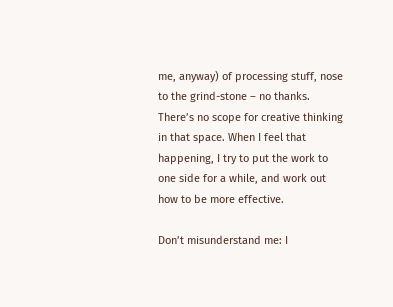me, anyway) of processing stuff, nose to the grind-stone – no thanks. There’s no scope for creative thinking in that space. When I feel that happening, I try to put the work to one side for a while, and work out how to be more effective.

Don’t misunderstand me: I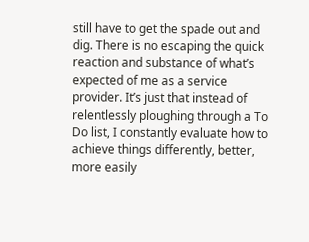still have to get the spade out and dig. There is no escaping the quick reaction and substance of what’s expected of me as a service provider. It’s just that instead of relentlessly ploughing through a To Do list, I constantly evaluate how to achieve things differently, better, more easily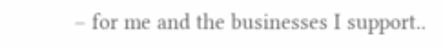– for me and the businesses I support..